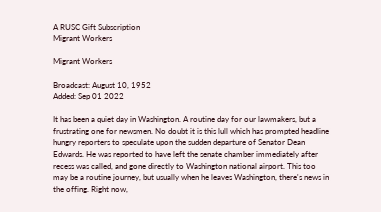A RUSC Gift Subscription
Migrant Workers

Migrant Workers

Broadcast: August 10, 1952
Added: Sep 01 2022

It has been a quiet day in Washington. A routine day for our lawmakers, but a frustrating one for newsmen. No doubt it is this lull which has prompted headline hungry reporters to speculate upon the sudden departure of Senator Dean Edwards. He was reported to have left the senate chamber immediately after recess was called, and gone directly to Washington national airport. This too may be a routine journey, but usually when he leaves Washington, there's news in the offing. Right now,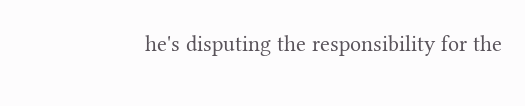he's disputing the responsibility for the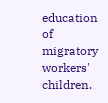education of migratory workers' children.